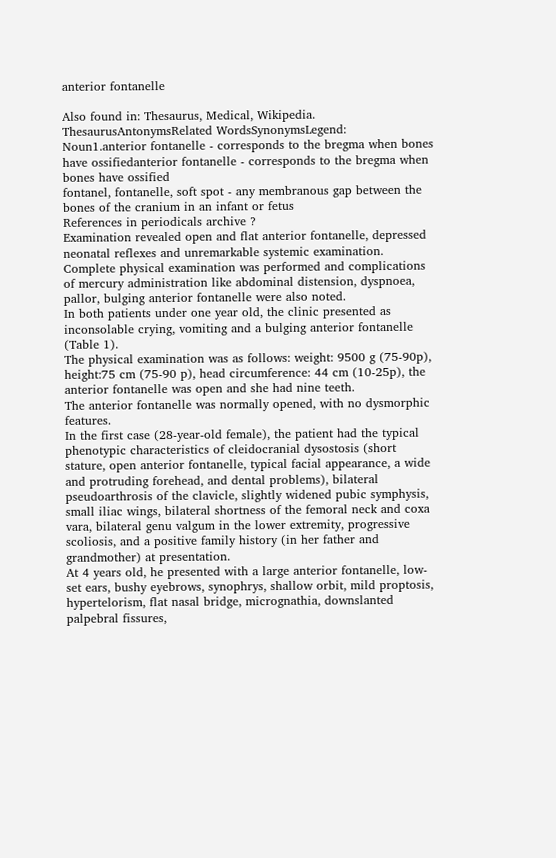anterior fontanelle

Also found in: Thesaurus, Medical, Wikipedia.
ThesaurusAntonymsRelated WordsSynonymsLegend:
Noun1.anterior fontanelle - corresponds to the bregma when bones have ossifiedanterior fontanelle - corresponds to the bregma when bones have ossified
fontanel, fontanelle, soft spot - any membranous gap between the bones of the cranium in an infant or fetus
References in periodicals archive ?
Examination revealed open and flat anterior fontanelle, depressed neonatal reflexes and unremarkable systemic examination.
Complete physical examination was performed and complications of mercury administration like abdominal distension, dyspnoea, pallor, bulging anterior fontanelle were also noted.
In both patients under one year old, the clinic presented as inconsolable crying, vomiting and a bulging anterior fontanelle (Table 1).
The physical examination was as follows: weight: 9500 g (75-90p), height:75 cm (75-90 p), head circumference: 44 cm (10-25p), the anterior fontanelle was open and she had nine teeth.
The anterior fontanelle was normally opened, with no dysmorphic features.
In the first case (28-year-old female), the patient had the typical phenotypic characteristics of cleidocranial dysostosis (short stature, open anterior fontanelle, typical facial appearance, a wide and protruding forehead, and dental problems), bilateral pseudoarthrosis of the clavicle, slightly widened pubic symphysis, small iliac wings, bilateral shortness of the femoral neck and coxa vara, bilateral genu valgum in the lower extremity, progressive scoliosis, and a positive family history (in her father and grandmother) at presentation.
At 4 years old, he presented with a large anterior fontanelle, low-set ears, bushy eyebrows, synophrys, shallow orbit, mild proptosis, hypertelorism, flat nasal bridge, micrognathia, downslanted palpebral fissures,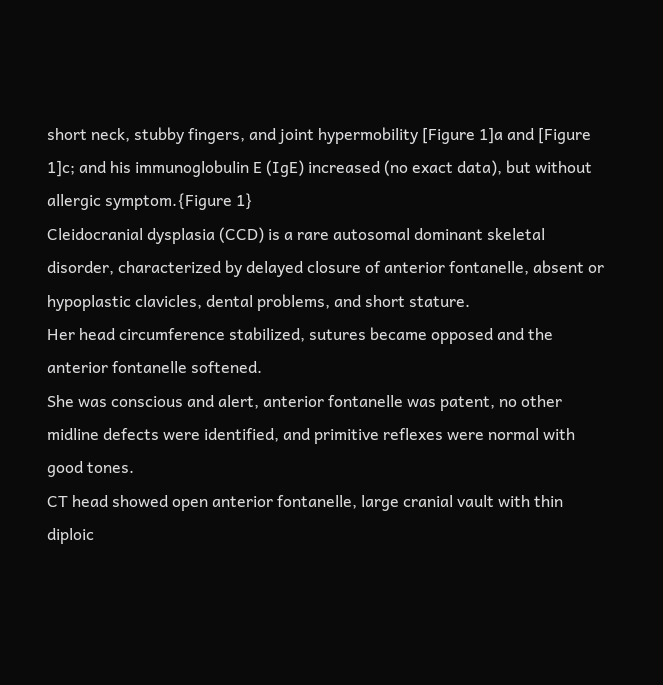short neck, stubby fingers, and joint hypermobility [Figure 1]a and [Figure 1]c; and his immunoglobulin E (IgE) increased (no exact data), but without allergic symptom.{Figure 1}
Cleidocranial dysplasia (CCD) is a rare autosomal dominant skeletal disorder, characterized by delayed closure of anterior fontanelle, absent or hypoplastic clavicles, dental problems, and short stature.
Her head circumference stabilized, sutures became opposed and the anterior fontanelle softened.
She was conscious and alert, anterior fontanelle was patent, no other midline defects were identified, and primitive reflexes were normal with good tones.
CT head showed open anterior fontanelle, large cranial vault with thin diploic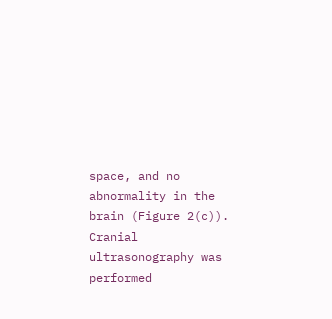space, and no abnormality in the brain (Figure 2(c)).
Cranial ultrasonography was performed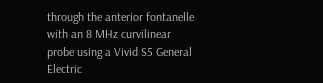through the anterior fontanelle with an 8 MHz curvilinear probe using a Vivid S5 General Electric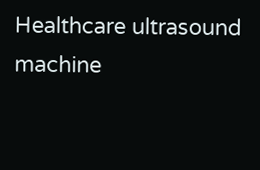Healthcare ultrasound machine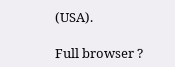(USA).

Full browser ?